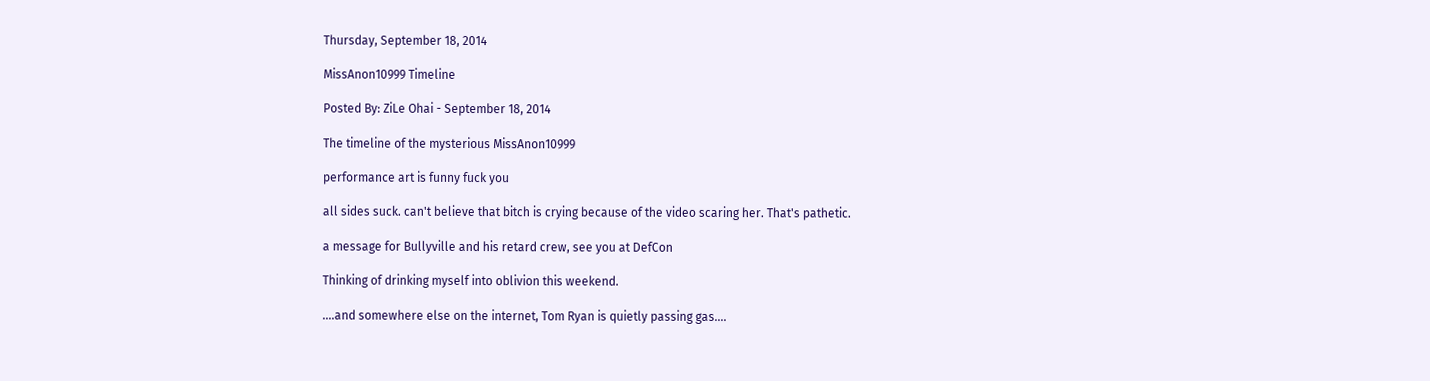Thursday, September 18, 2014

MissAnon10999 Timeline

Posted By: ZiLe Ohai - September 18, 2014

The timeline of the mysterious MissAnon10999

performance art is funny fuck you

all sides suck. can't believe that bitch is crying because of the video scaring her. That's pathetic.

a message for Bullyville and his retard crew, see you at DefCon

Thinking of drinking myself into oblivion this weekend.

....and somewhere else on the internet, Tom Ryan is quietly passing gas....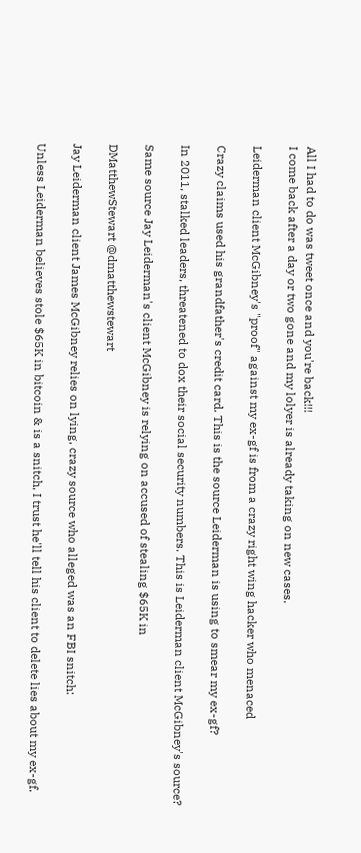All I had to do was tweet once and you're back!!!
I come back after a day or two gone and my lolyer is already taking on new cases.

Leiderman client McGibney's "proof" against my ex-gf is from a crazy right wing hacker who menaced

Crazy claims used his grandfather's credit card. This is the source Leiderman is using to smear my ex-gf?

In 2011, stalked leaders, threatened to dox their social security numbers. This is Leiderman client McGibney's source?

Same source Jay Leiderman's client McGibney is relying on accused of stealing $65K in

DMatthewStewart @dmatthewstewart

Jay Leiderman client James McGibney relies on lying, crazy source who alleged was an FBI snitch:

Unless Leiderman believes stole $65K in bitcoin & is a snitch, I trust he'll tell his client to delete lies about my ex-gf.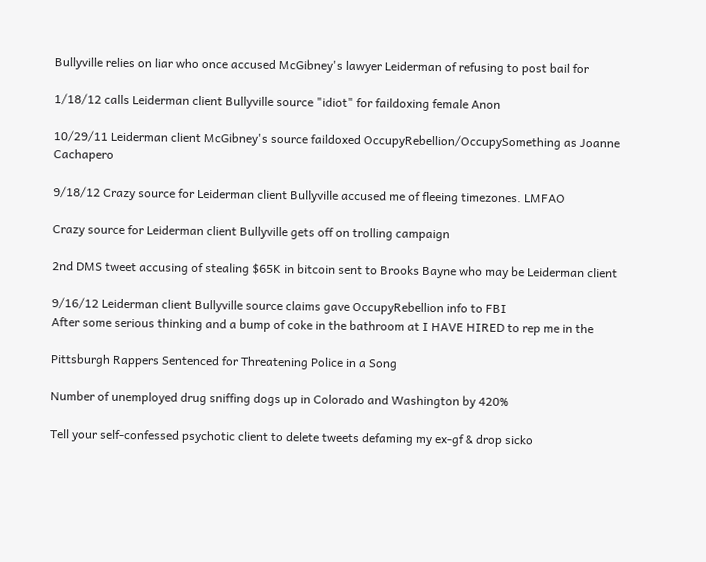Bullyville relies on liar who once accused McGibney's lawyer Leiderman of refusing to post bail for

1/18/12 calls Leiderman client Bullyville source "idiot" for faildoxing female Anon

10/29/11 Leiderman client McGibney's source faildoxed OccupyRebellion/OccupySomething as Joanne Cachapero

9/18/12 Crazy source for Leiderman client Bullyville accused me of fleeing timezones. LMFAO

Crazy source for Leiderman client Bullyville gets off on trolling campaign

2nd DMS tweet accusing of stealing $65K in bitcoin sent to Brooks Bayne who may be Leiderman client

9/16/12 Leiderman client Bullyville source claims gave OccupyRebellion info to FBI
After some serious thinking and a bump of coke in the bathroom at I HAVE HIRED to rep me in the

Pittsburgh Rappers Sentenced for Threatening Police in a Song

Number of unemployed drug sniffing dogs up in Colorado and Washington by 420%

Tell your self-confessed psychotic client to delete tweets defaming my ex-gf & drop sicko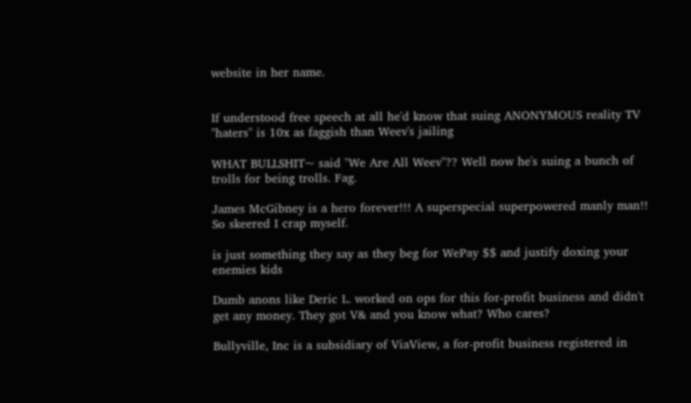website in her name.


If understood free speech at all he'd know that suing ANONYMOUS reality TV "haters" is 10x as faggish than Weev's jailing

WHAT BULLSHIT~ said "We Are All Weev"?? Well now he's suing a bunch of trolls for being trolls. Fag.

James McGibney is a hero forever!!! A superspecial superpowered manly man!! So skeered I crap myself.

is just something they say as they beg for WePay $$ and justify doxing your enemies kids

Dumb anons like Deric L. worked on ops for this for-profit business and didn't get any money. They got V& and you know what? Who cares?

Bullyville, Inc is a subsidiary of ViaView, a for-profit business registered in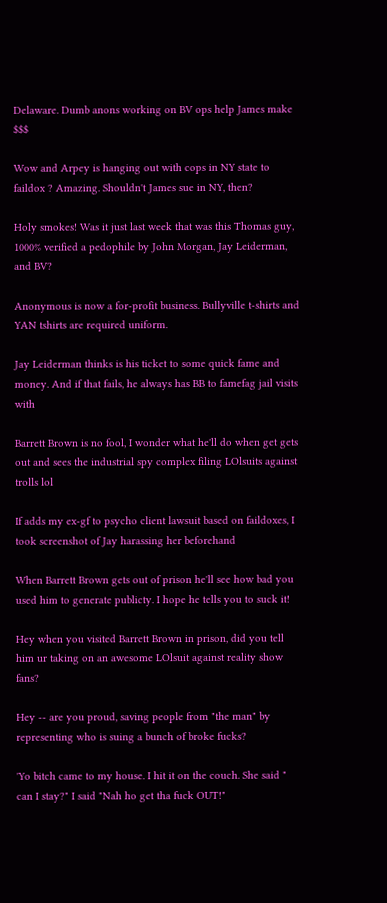Delaware. Dumb anons working on BV ops help James make $$$

Wow and Arpey is hanging out with cops in NY state to faildox ? Amazing. Shouldn't James sue in NY, then?

Holy smokes! Was it just last week that was this Thomas guy, 1000% verified a pedophile by John Morgan, Jay Leiderman, and BV?

Anonymous is now a for-profit business. Bullyville t-shirts and YAN tshirts are required uniform.

Jay Leiderman thinks is his ticket to some quick fame and money. And if that fails, he always has BB to famefag jail visits with

Barrett Brown is no fool, I wonder what he'll do when get gets out and sees the industrial spy complex filing LOlsuits against trolls lol

If adds my ex-gf to psycho client lawsuit based on faildoxes, I took screenshot of Jay harassing her beforehand

When Barrett Brown gets out of prison he'll see how bad you used him to generate publicty. I hope he tells you to suck it!

Hey when you visited Barrett Brown in prison, did you tell him ur taking on an awesome LOlsuit against reality show fans?

Hey -- are you proud, saving people from "the man" by representing who is suing a bunch of broke fucks?

'Yo bitch came to my house. I hit it on the couch. She said " can I stay?" I said "Nah ho get tha fuck OUT!"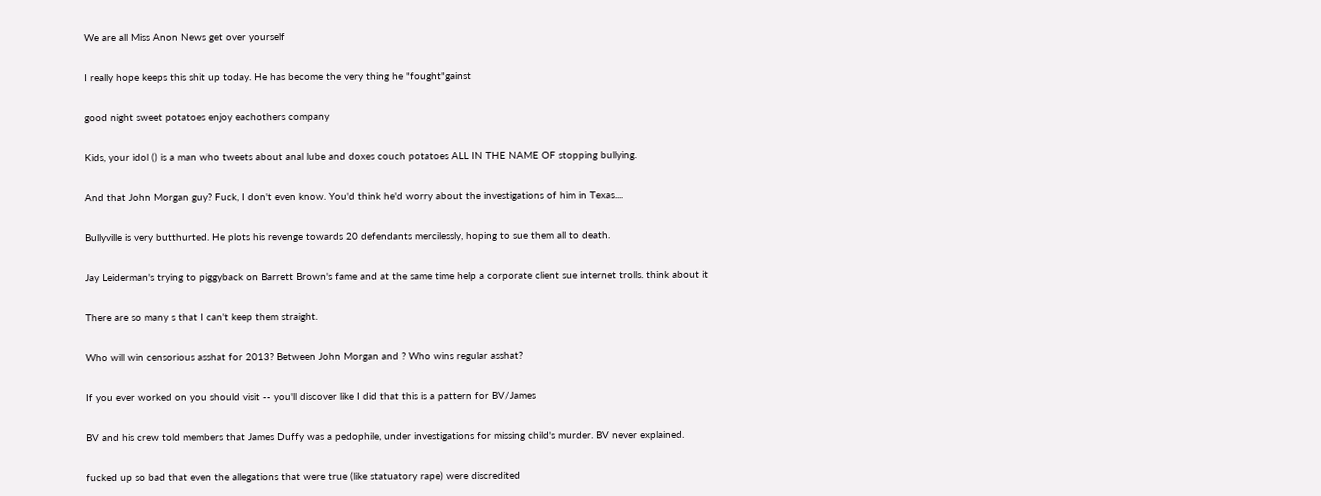We are all Miss Anon News get over yourself

I really hope keeps this shit up today. He has become the very thing he "fought"gainst

good night sweet potatoes enjoy eachothers company

Kids, your idol () is a man who tweets about anal lube and doxes couch potatoes ALL IN THE NAME OF stopping bullying.

And that John Morgan guy? Fuck, I don't even know. You'd think he'd worry about the investigations of him in Texas....

Bullyville is very butthurted. He plots his revenge towards 20 defendants mercilessly, hoping to sue them all to death.

Jay Leiderman's trying to piggyback on Barrett Brown's fame and at the same time help a corporate client sue internet trolls. think about it

There are so many s that I can't keep them straight.

Who will win censorious asshat for 2013? Between John Morgan and ? Who wins regular asshat?

If you ever worked on you should visit -- you'll discover like I did that this is a pattern for BV/James

BV and his crew told members that James Duffy was a pedophile, under investigations for missing child's murder. BV never explained.

fucked up so bad that even the allegations that were true (like statuatory rape) were discredited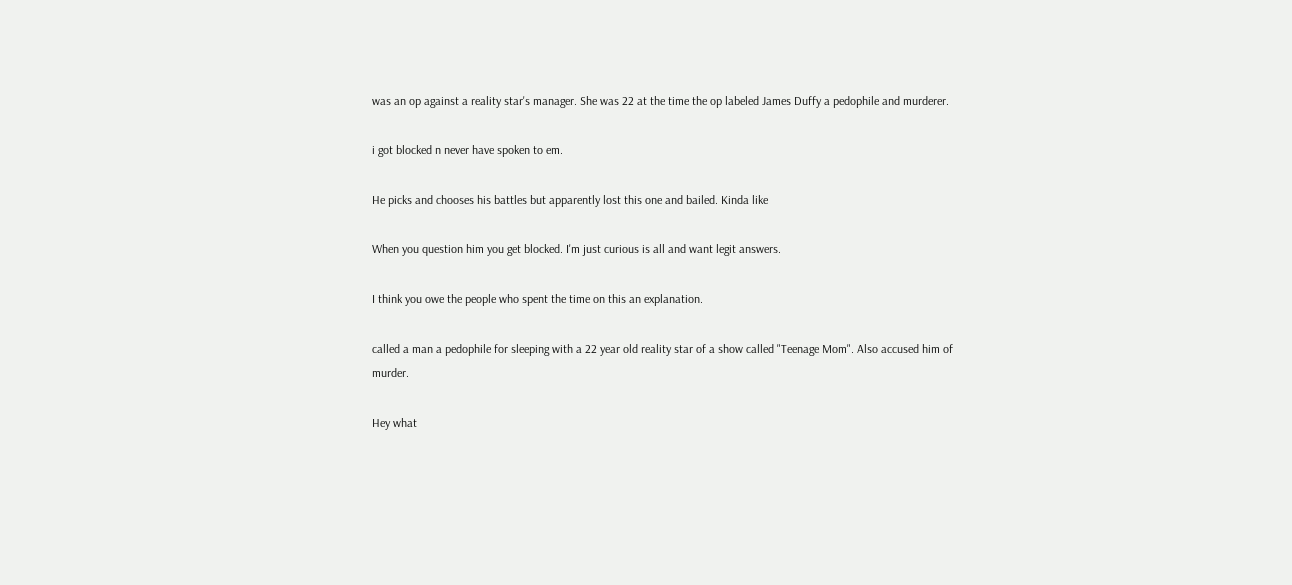was an op against a reality star's manager. She was 22 at the time the op labeled James Duffy a pedophile and murderer.

i got blocked n never have spoken to em.

He picks and chooses his battles but apparently lost this one and bailed. Kinda like

When you question him you get blocked. I'm just curious is all and want legit answers.

I think you owe the people who spent the time on this an explanation.

called a man a pedophile for sleeping with a 22 year old reality star of a show called "Teenage Mom". Also accused him of murder.

Hey what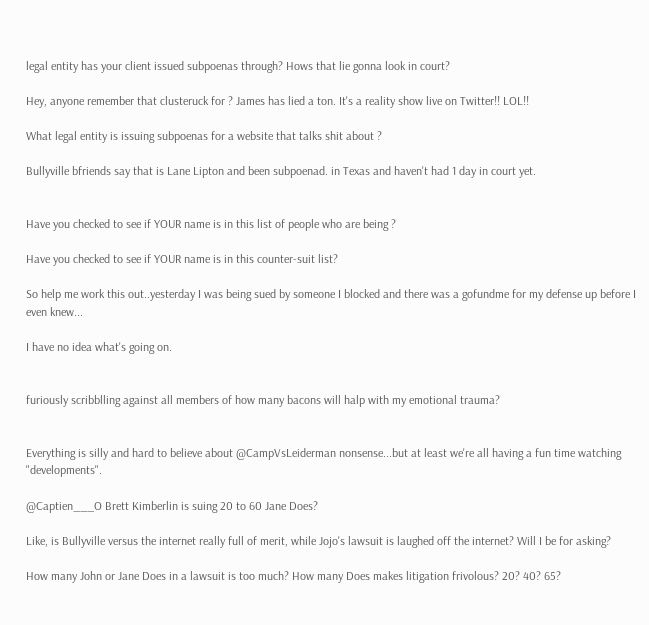legal entity has your client issued subpoenas through? Hows that lie gonna look in court?

Hey, anyone remember that clusteruck for ? James has lied a ton. It's a reality show live on Twitter!! LOL!!

What legal entity is issuing subpoenas for a website that talks shit about ?

Bullyville bfriends say that is Lane Lipton and been subpoenad. in Texas and haven't had 1 day in court yet.


Have you checked to see if YOUR name is in this list of people who are being ?

Have you checked to see if YOUR name is in this counter-suit list?

So help me work this out..yesterday I was being sued by someone I blocked and there was a gofundme for my defense up before I even knew...

I have no idea what's going on.


furiously scribblling against all members of how many bacons will halp with my emotional trauma?


Everything is silly and hard to believe about @CampVsLeiderman nonsense...but at least we're all having a fun time watching "developments".

@Captien___O Brett Kimberlin is suing 20 to 60 Jane Does?

Like, is Bullyville versus the internet really full of merit, while Jojo's lawsuit is laughed off the internet? Will I be for asking?

How many John or Jane Does in a lawsuit is too much? How many Does makes litigation frivolous? 20? 40? 65?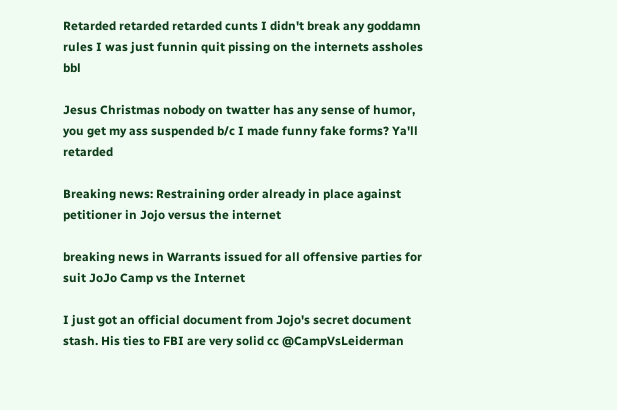Retarded retarded retarded cunts I didn't break any goddamn rules I was just funnin quit pissing on the internets assholes bbl

Jesus Christmas nobody on twatter has any sense of humor, you get my ass suspended b/c I made funny fake forms? Ya'll retarded

Breaking news: Restraining order already in place against petitioner in Jojo versus the internet

breaking news in Warrants issued for all offensive parties for suit JoJo Camp vs the Internet

I just got an official document from Jojo's secret document stash. His ties to FBI are very solid cc @CampVsLeiderman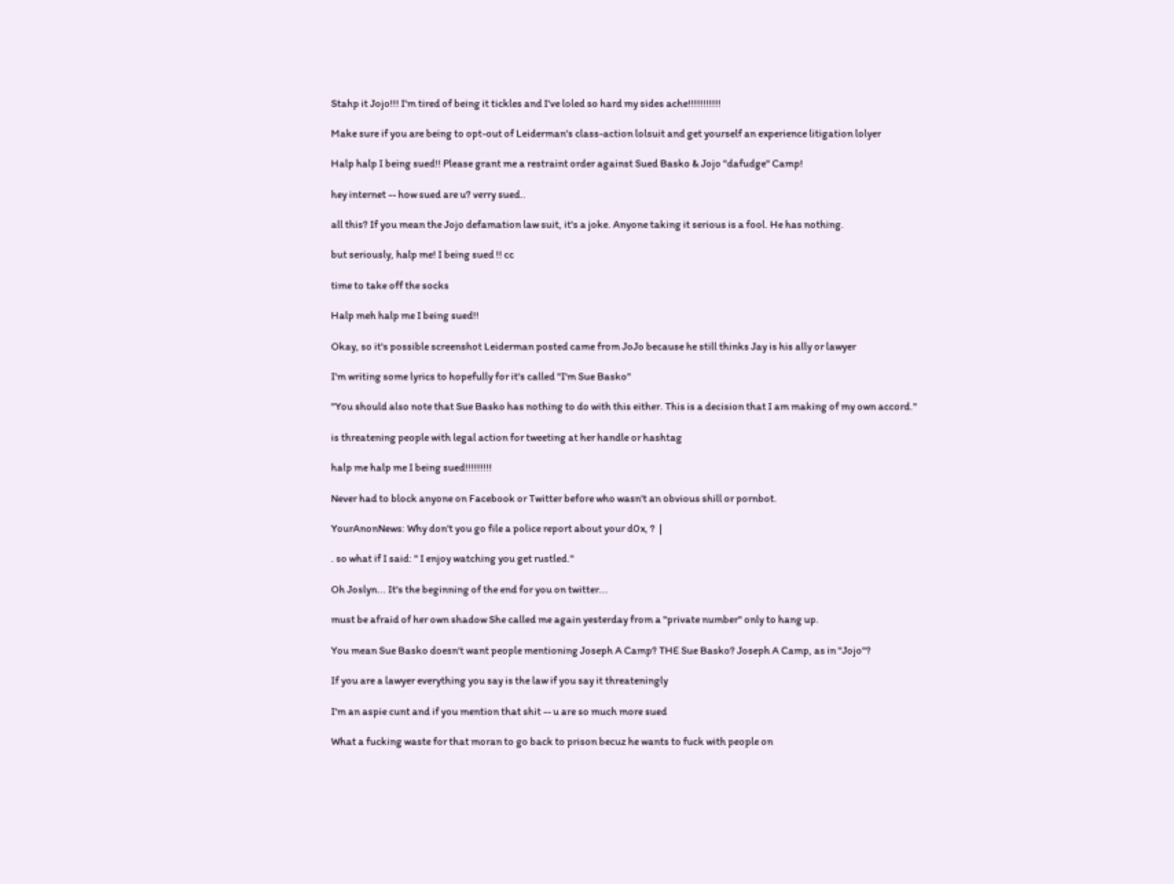Stahp it Jojo!!! I'm tired of being it tickles and I've loled so hard my sides ache!!!!!!!!!!!

Make sure if you are being to opt-out of Leiderman's class-action lolsuit and get yourself an experience litigation lolyer

Halp halp I being sued!! Please grant me a restraint order against Sued Basko & Jojo "dafudge" Camp!

hey internet -- how sued are u? verry sued..

all this? If you mean the Jojo defamation law suit, it's a joke. Anyone taking it serious is a fool. He has nothing.

but seriously, halp me! I being sued !! cc

time to take off the socks

Halp meh halp me I being sued!!

Okay, so it's possible screenshot Leiderman posted came from JoJo because he still thinks Jay is his ally or lawyer

I'm writing some lyrics to hopefully for it's called "I'm Sue Basko"

"You should also note that Sue Basko has nothing to do with this either. This is a decision that I am making of my own accord."

is threatening people with legal action for tweeting at her handle or hashtag

halp me halp me I being sued!!!!!!!!!

Never had to block anyone on Facebook or Twitter before who wasn't an obvious shill or pornbot.

YourAnonNews: Why don't you go file a police report about your d0x, ?  |

. so what if I said: " I enjoy watching you get rustled."

Oh Joslyn... It's the beginning of the end for you on twitter...

must be afraid of her own shadow She called me again yesterday from a "private number" only to hang up.

You mean Sue Basko doesn't want people mentioning Joseph A Camp? THE Sue Basko? Joseph A Camp, as in "Jojo"?

If you are a lawyer everything you say is the law if you say it threateningly

I'm an aspie cunt and if you mention that shit -- u are so much more sued

What a fucking waste for that moran to go back to prison becuz he wants to fuck with people on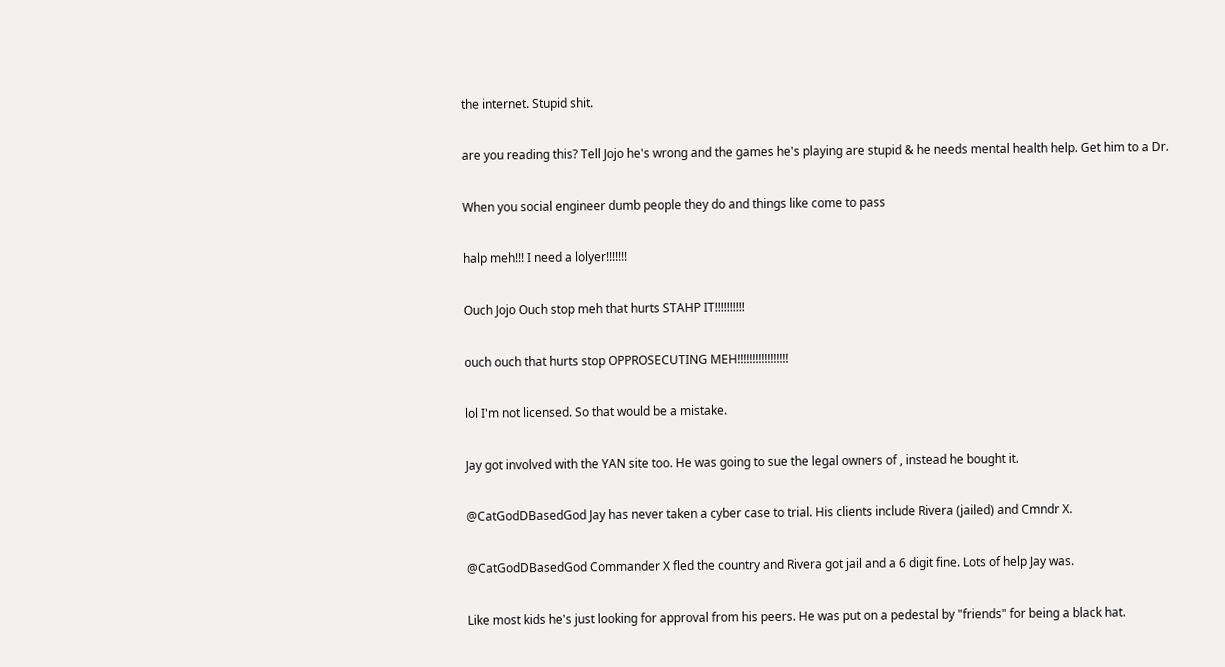the internet. Stupid shit.

are you reading this? Tell Jojo he's wrong and the games he's playing are stupid & he needs mental health help. Get him to a Dr.

When you social engineer dumb people they do and things like come to pass

halp meh!!! I need a lolyer!!!!!!!

Ouch Jojo Ouch stop meh that hurts STAHP IT!!!!!!!!!!

ouch ouch that hurts stop OPPROSECUTING MEH!!!!!!!!!!!!!!!!!

lol I'm not licensed. So that would be a mistake.

Jay got involved with the YAN site too. He was going to sue the legal owners of , instead he bought it.

@CatGodDBasedGod Jay has never taken a cyber case to trial. His clients include Rivera (jailed) and Cmndr X.

@CatGodDBasedGod Commander X fled the country and Rivera got jail and a 6 digit fine. Lots of help Jay was.

Like most kids he's just looking for approval from his peers. He was put on a pedestal by "friends" for being a black hat.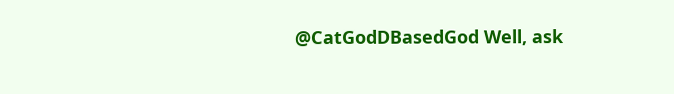@CatGodDBasedGod Well, ask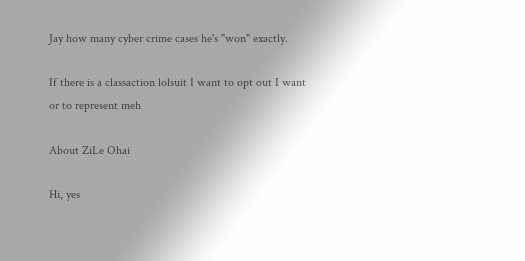Jay how many cyber crime cases he's "won" exactly.

If there is a classaction lolsuit I want to opt out I want or to represent meh

About ZiLe Ohai

Hi, yes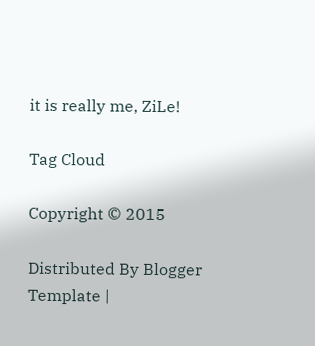it is really me, ZiLe!

Tag Cloud

Copyright © 2015

Distributed By Blogger Template |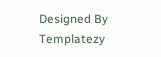Designed By Templatezy